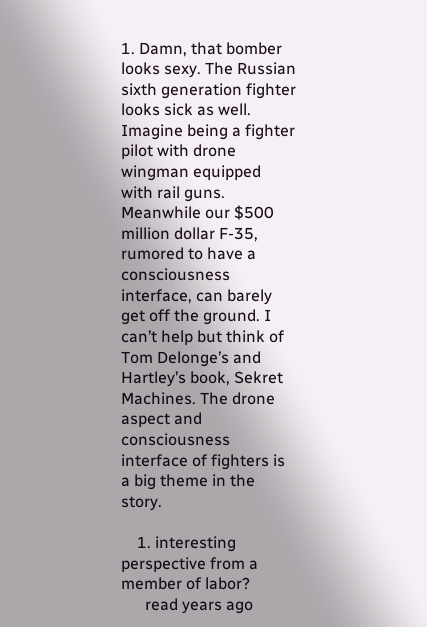1. Damn, that bomber looks sexy. The Russian sixth generation fighter looks sick as well. Imagine being a fighter pilot with drone wingman equipped with rail guns. Meanwhile our $500 million dollar F-35, rumored to have a consciousness interface, can barely get off the ground. I can’t help but think of Tom Delonge’s and Hartley’s book, Sekret Machines. The drone aspect and consciousness interface of fighters is a big theme in the story.

    1. interesting perspective from a member of labor?
      read years ago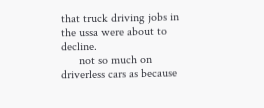that truck driving jobs in the ussa were about to decline.
      not so much on driverless cars as because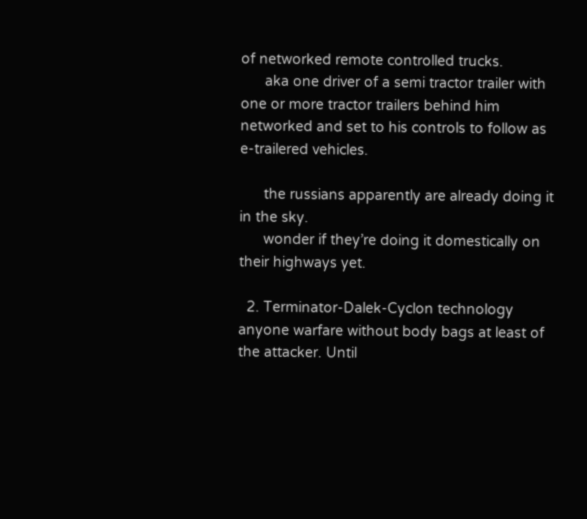of networked remote controlled trucks.
      aka one driver of a semi tractor trailer with one or more tractor trailers behind him networked and set to his controls to follow as e-trailered vehicles.

      the russians apparently are already doing it in the sky.
      wonder if they’re doing it domestically on their highways yet.

  2. Terminator-Dalek-Cyclon technology anyone warfare without body bags at least of the attacker. Until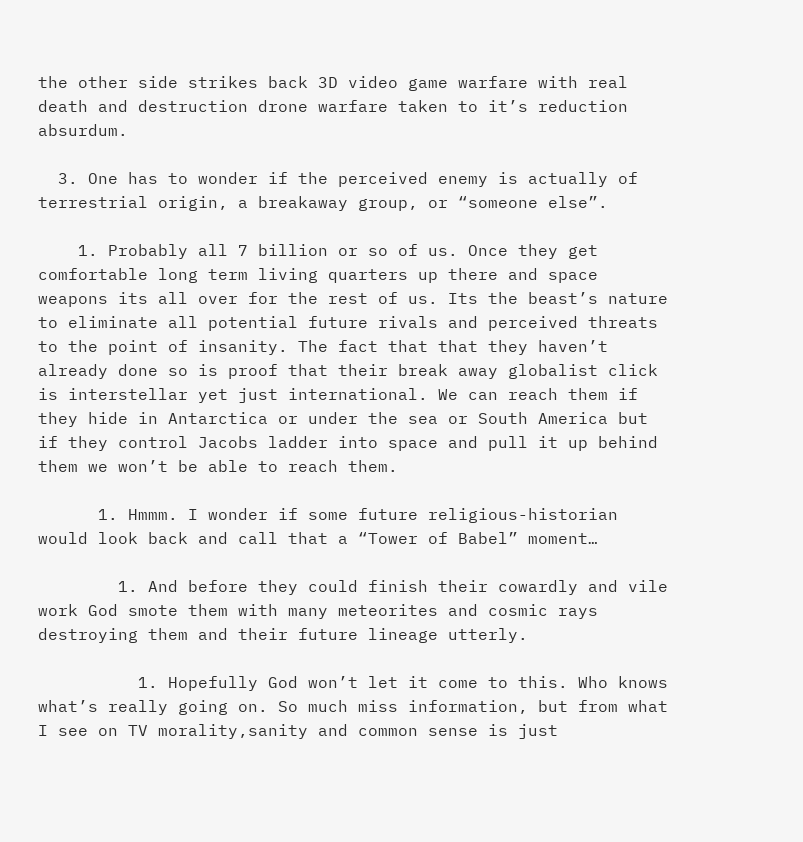the other side strikes back 3D video game warfare with real death and destruction drone warfare taken to it’s reduction absurdum.

  3. One has to wonder if the perceived enemy is actually of terrestrial origin, a breakaway group, or “someone else”.

    1. Probably all 7 billion or so of us. Once they get comfortable long term living quarters up there and space weapons its all over for the rest of us. Its the beast’s nature to eliminate all potential future rivals and perceived threats to the point of insanity. The fact that that they haven’t already done so is proof that their break away globalist click is interstellar yet just international. We can reach them if they hide in Antarctica or under the sea or South America but if they control Jacobs ladder into space and pull it up behind them we won’t be able to reach them.

      1. Hmmm. I wonder if some future religious-historian would look back and call that a “Tower of Babel” moment…

        1. And before they could finish their cowardly and vile work God smote them with many meteorites and cosmic rays destroying them and their future lineage utterly.

          1. Hopefully God won’t let it come to this. Who knows what’s really going on. So much miss information, but from what I see on TV morality,sanity and common sense is just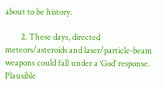about to be history.

        2. These days, directed meteors/asteroids and laser/particle-beam weapons could fall under a ‘God’ response. Plausible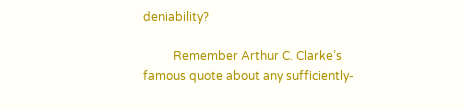deniability?

          Remember Arthur C. Clarke’s famous quote about any sufficiently-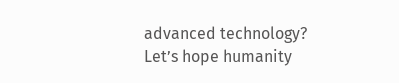advanced technology? Let’s hope humanity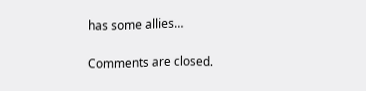has some allies…

Comments are closed.